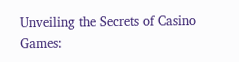Unveiling the Secrets of Casino Games: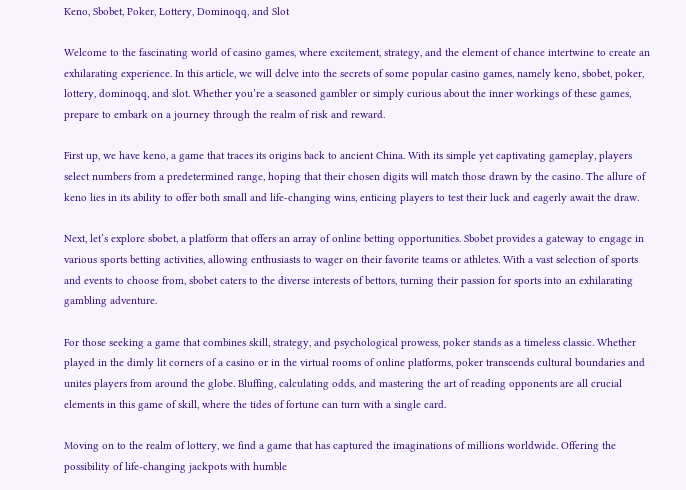Keno, Sbobet, Poker, Lottery, Dominoqq, and Slot

Welcome to the fascinating world of casino games, where excitement, strategy, and the element of chance intertwine to create an exhilarating experience. In this article, we will delve into the secrets of some popular casino games, namely keno, sbobet, poker, lottery, dominoqq, and slot. Whether you’re a seasoned gambler or simply curious about the inner workings of these games, prepare to embark on a journey through the realm of risk and reward.

First up, we have keno, a game that traces its origins back to ancient China. With its simple yet captivating gameplay, players select numbers from a predetermined range, hoping that their chosen digits will match those drawn by the casino. The allure of keno lies in its ability to offer both small and life-changing wins, enticing players to test their luck and eagerly await the draw.

Next, let’s explore sbobet, a platform that offers an array of online betting opportunities. Sbobet provides a gateway to engage in various sports betting activities, allowing enthusiasts to wager on their favorite teams or athletes. With a vast selection of sports and events to choose from, sbobet caters to the diverse interests of bettors, turning their passion for sports into an exhilarating gambling adventure.

For those seeking a game that combines skill, strategy, and psychological prowess, poker stands as a timeless classic. Whether played in the dimly lit corners of a casino or in the virtual rooms of online platforms, poker transcends cultural boundaries and unites players from around the globe. Bluffing, calculating odds, and mastering the art of reading opponents are all crucial elements in this game of skill, where the tides of fortune can turn with a single card.

Moving on to the realm of lottery, we find a game that has captured the imaginations of millions worldwide. Offering the possibility of life-changing jackpots with humble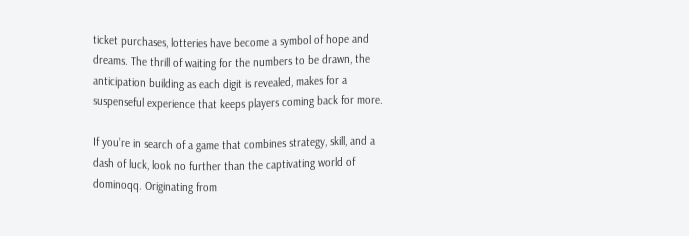ticket purchases, lotteries have become a symbol of hope and dreams. The thrill of waiting for the numbers to be drawn, the anticipation building as each digit is revealed, makes for a suspenseful experience that keeps players coming back for more.

If you’re in search of a game that combines strategy, skill, and a dash of luck, look no further than the captivating world of dominoqq. Originating from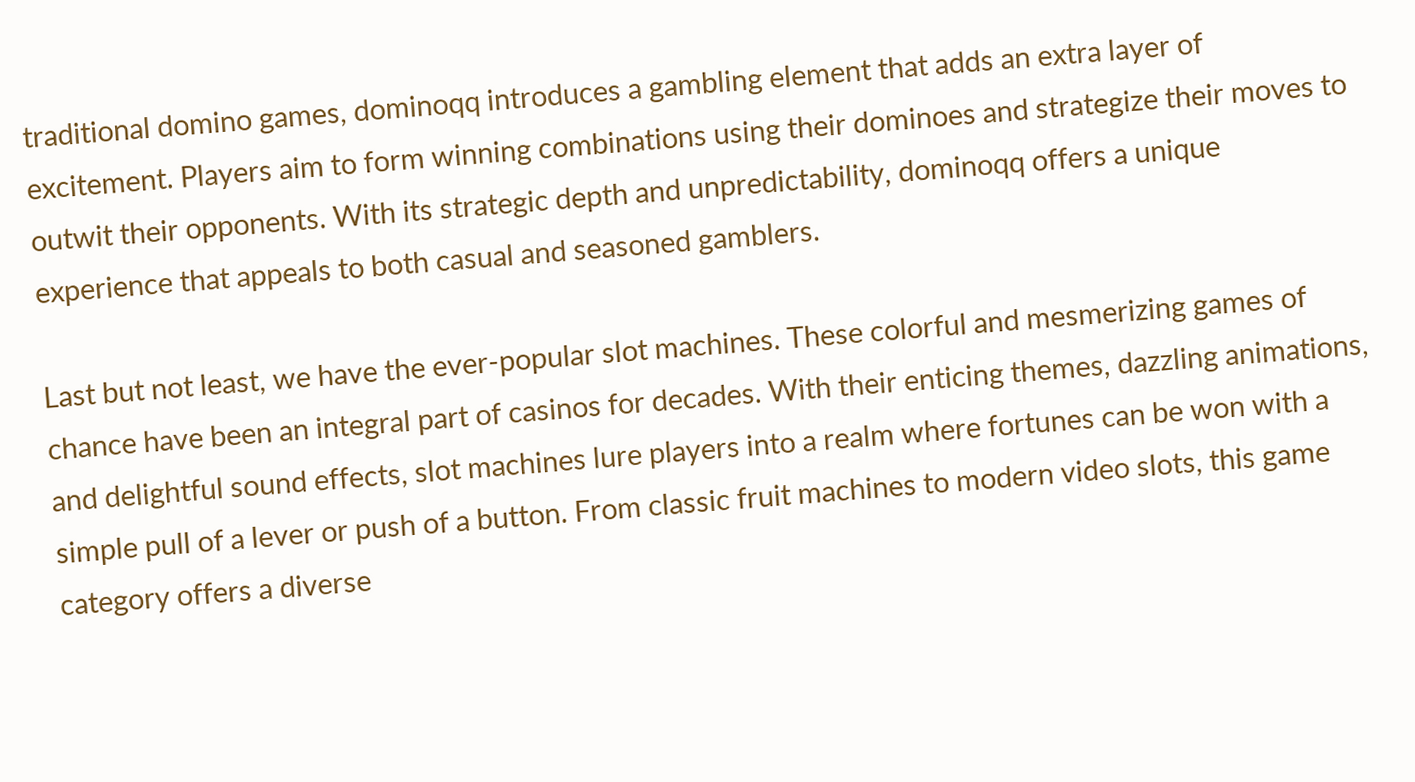traditional domino games, dominoqq introduces a gambling element that adds an extra layer of excitement. Players aim to form winning combinations using their dominoes and strategize their moves to outwit their opponents. With its strategic depth and unpredictability, dominoqq offers a unique experience that appeals to both casual and seasoned gamblers.

Last but not least, we have the ever-popular slot machines. These colorful and mesmerizing games of chance have been an integral part of casinos for decades. With their enticing themes, dazzling animations, and delightful sound effects, slot machines lure players into a realm where fortunes can be won with a simple pull of a lever or push of a button. From classic fruit machines to modern video slots, this game category offers a diverse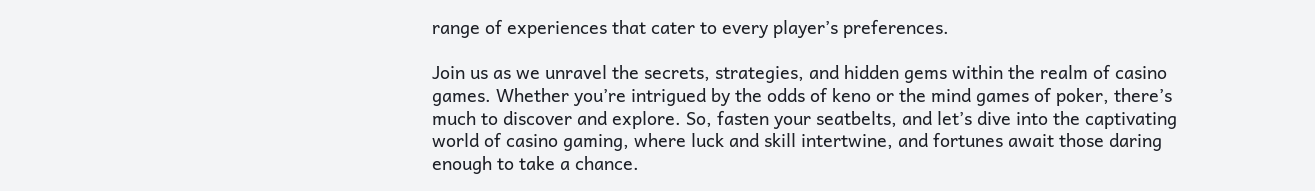range of experiences that cater to every player’s preferences.

Join us as we unravel the secrets, strategies, and hidden gems within the realm of casino games. Whether you’re intrigued by the odds of keno or the mind games of poker, there’s much to discover and explore. So, fasten your seatbelts, and let’s dive into the captivating world of casino gaming, where luck and skill intertwine, and fortunes await those daring enough to take a chance.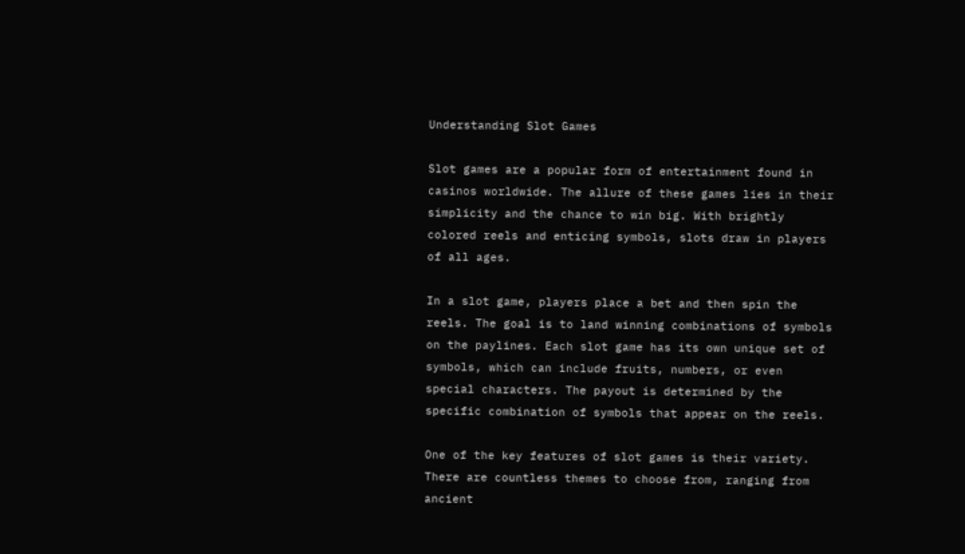Understanding Slot Games

Slot games are a popular form of entertainment found in casinos worldwide. The allure of these games lies in their simplicity and the chance to win big. With brightly colored reels and enticing symbols, slots draw in players of all ages.

In a slot game, players place a bet and then spin the reels. The goal is to land winning combinations of symbols on the paylines. Each slot game has its own unique set of symbols, which can include fruits, numbers, or even special characters. The payout is determined by the specific combination of symbols that appear on the reels.

One of the key features of slot games is their variety. There are countless themes to choose from, ranging from ancient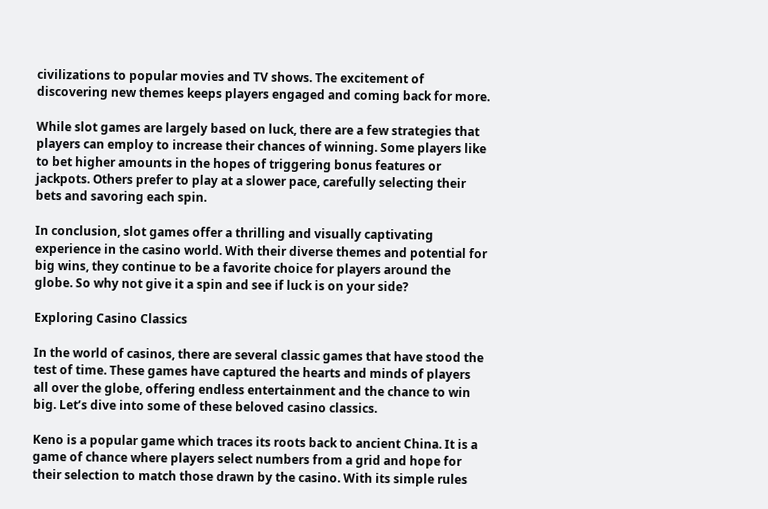civilizations to popular movies and TV shows. The excitement of discovering new themes keeps players engaged and coming back for more.

While slot games are largely based on luck, there are a few strategies that players can employ to increase their chances of winning. Some players like to bet higher amounts in the hopes of triggering bonus features or jackpots. Others prefer to play at a slower pace, carefully selecting their bets and savoring each spin.

In conclusion, slot games offer a thrilling and visually captivating experience in the casino world. With their diverse themes and potential for big wins, they continue to be a favorite choice for players around the globe. So why not give it a spin and see if luck is on your side?

Exploring Casino Classics

In the world of casinos, there are several classic games that have stood the test of time. These games have captured the hearts and minds of players all over the globe, offering endless entertainment and the chance to win big. Let’s dive into some of these beloved casino classics.

Keno is a popular game which traces its roots back to ancient China. It is a game of chance where players select numbers from a grid and hope for their selection to match those drawn by the casino. With its simple rules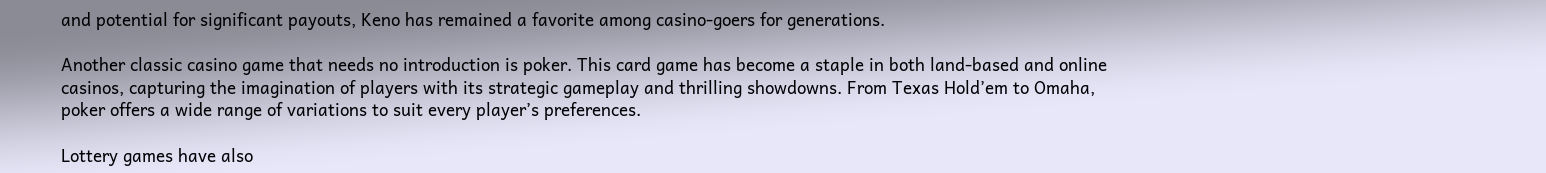and potential for significant payouts, Keno has remained a favorite among casino-goers for generations.

Another classic casino game that needs no introduction is poker. This card game has become a staple in both land-based and online casinos, capturing the imagination of players with its strategic gameplay and thrilling showdowns. From Texas Hold’em to Omaha, poker offers a wide range of variations to suit every player’s preferences.

Lottery games have also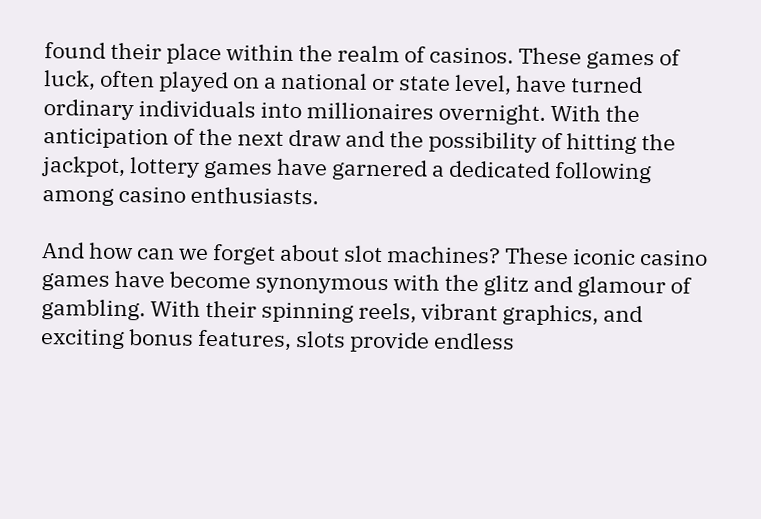found their place within the realm of casinos. These games of luck, often played on a national or state level, have turned ordinary individuals into millionaires overnight. With the anticipation of the next draw and the possibility of hitting the jackpot, lottery games have garnered a dedicated following among casino enthusiasts.

And how can we forget about slot machines? These iconic casino games have become synonymous with the glitz and glamour of gambling. With their spinning reels, vibrant graphics, and exciting bonus features, slots provide endless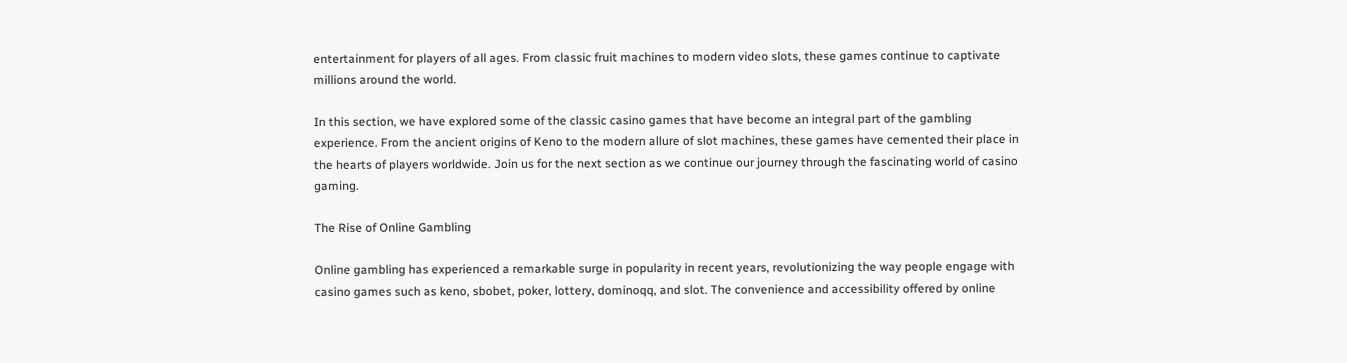entertainment for players of all ages. From classic fruit machines to modern video slots, these games continue to captivate millions around the world.

In this section, we have explored some of the classic casino games that have become an integral part of the gambling experience. From the ancient origins of Keno to the modern allure of slot machines, these games have cemented their place in the hearts of players worldwide. Join us for the next section as we continue our journey through the fascinating world of casino gaming.

The Rise of Online Gambling

Online gambling has experienced a remarkable surge in popularity in recent years, revolutionizing the way people engage with casino games such as keno, sbobet, poker, lottery, dominoqq, and slot. The convenience and accessibility offered by online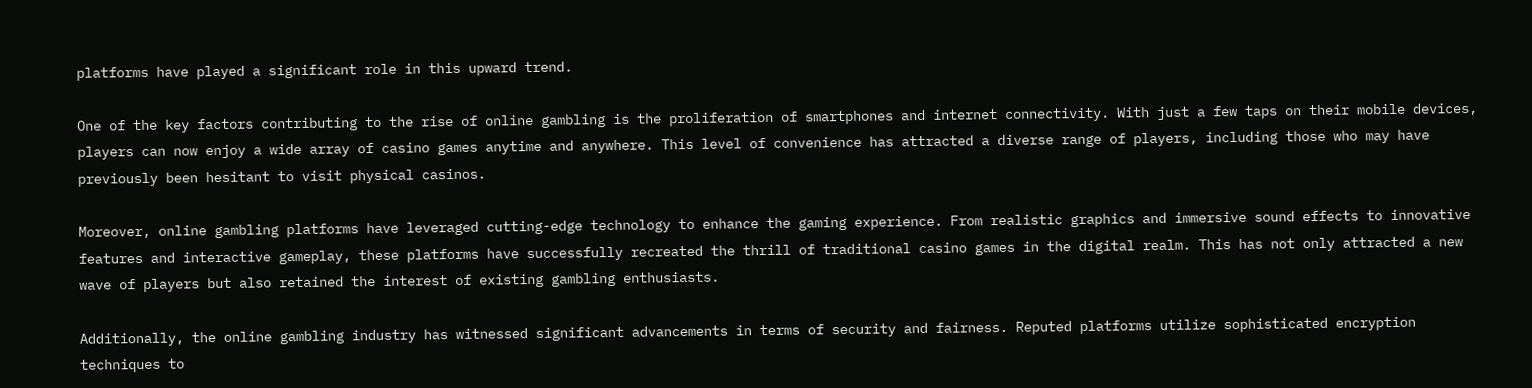platforms have played a significant role in this upward trend.

One of the key factors contributing to the rise of online gambling is the proliferation of smartphones and internet connectivity. With just a few taps on their mobile devices, players can now enjoy a wide array of casino games anytime and anywhere. This level of convenience has attracted a diverse range of players, including those who may have previously been hesitant to visit physical casinos.

Moreover, online gambling platforms have leveraged cutting-edge technology to enhance the gaming experience. From realistic graphics and immersive sound effects to innovative features and interactive gameplay, these platforms have successfully recreated the thrill of traditional casino games in the digital realm. This has not only attracted a new wave of players but also retained the interest of existing gambling enthusiasts.

Additionally, the online gambling industry has witnessed significant advancements in terms of security and fairness. Reputed platforms utilize sophisticated encryption techniques to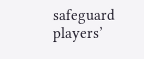safeguard players’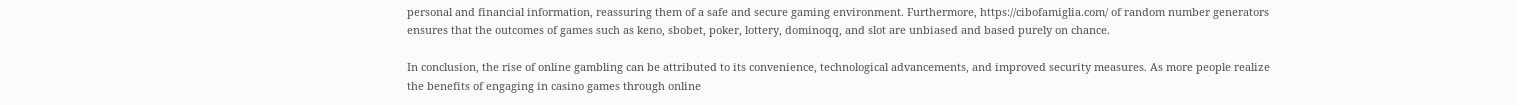personal and financial information, reassuring them of a safe and secure gaming environment. Furthermore, https://cibofamiglia.com/ of random number generators ensures that the outcomes of games such as keno, sbobet, poker, lottery, dominoqq, and slot are unbiased and based purely on chance.

In conclusion, the rise of online gambling can be attributed to its convenience, technological advancements, and improved security measures. As more people realize the benefits of engaging in casino games through online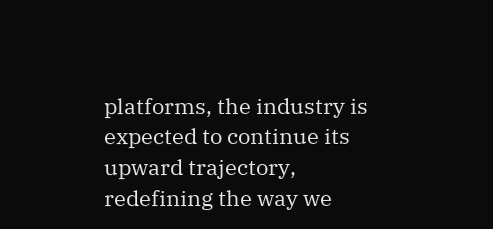platforms, the industry is expected to continue its upward trajectory, redefining the way we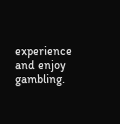experience and enjoy gambling.